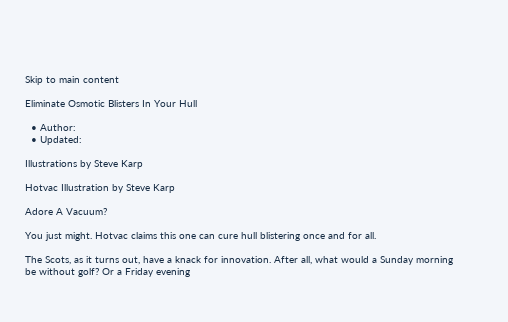Skip to main content

Eliminate Osmotic Blisters In Your Hull

  • Author:
  • Updated:

Illustrations by Steve Karp

Hotvac Illustration by Steve Karp

Adore A Vacuum?

You just might. Hotvac claims this one can cure hull blistering once and for all.

The Scots, as it turns out, have a knack for innovation. After all, what would a Sunday morning be without golf? Or a Friday evening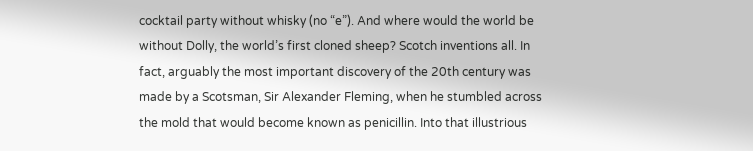cocktail party without whisky (no “e”). And where would the world be without Dolly, the world’s first cloned sheep? Scotch inventions all. In fact, arguably the most important discovery of the 20th century was made by a Scotsman, Sir Alexander Fleming, when he stumbled across the mold that would become known as penicillin. Into that illustrious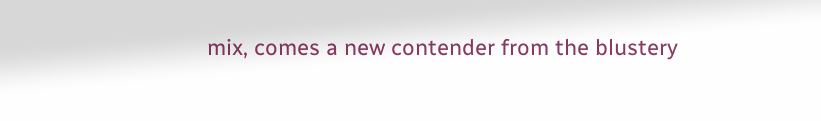mix, comes a new contender from the blustery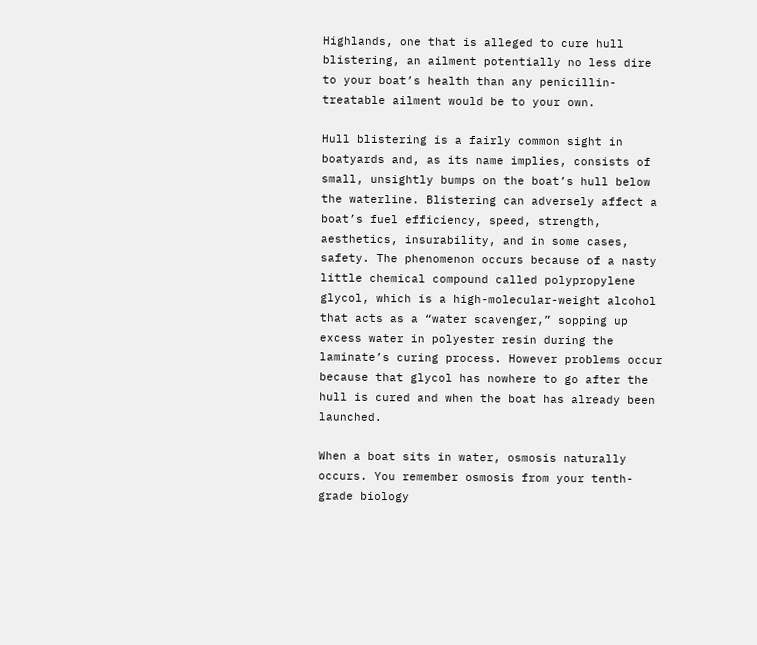Highlands, one that is alleged to cure hull blistering, an ailment potentially no less dire to your boat’s health than any penicillin-treatable ailment would be to your own.

Hull blistering is a fairly common sight in boatyards and, as its name implies, consists of small, unsightly bumps on the boat’s hull below the waterline. Blistering can adversely affect a boat’s fuel efficiency, speed, strength, aesthetics, insurability, and in some cases, safety. The phenomenon occurs because of a nasty little chemical compound called polypropylene glycol, which is a high-molecular-weight alcohol that acts as a “water scavenger,” sopping up excess water in polyester resin during the laminate’s curing process. However problems occur because that glycol has nowhere to go after the hull is cured and when the boat has already been launched.

When a boat sits in water, osmosis naturally occurs. You remember osmosis from your tenth-grade biology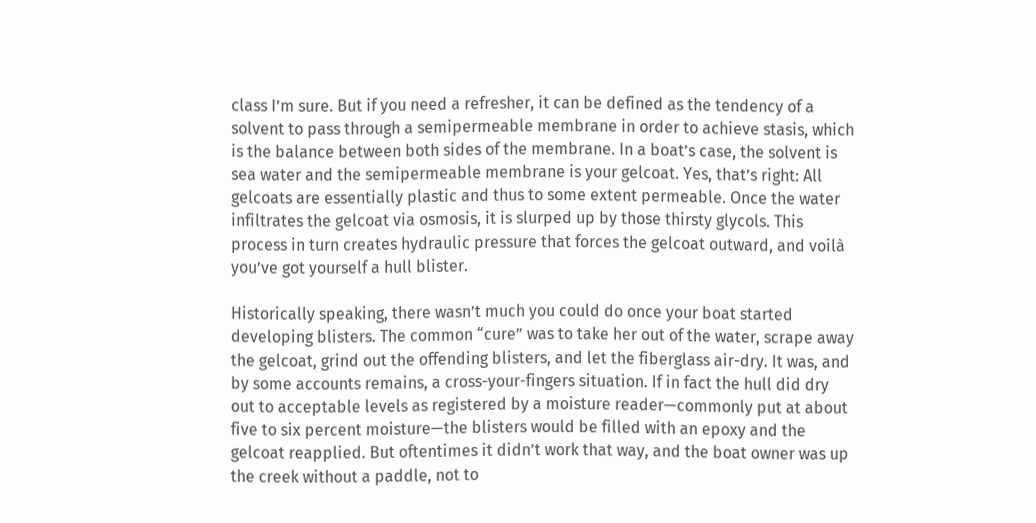class I’m sure. But if you need a refresher, it can be defined as the tendency of a solvent to pass through a semipermeable membrane in order to achieve stasis, which is the balance between both sides of the membrane. In a boat’s case, the solvent is sea water and the semipermeable membrane is your gelcoat. Yes, that’s right: All gelcoats are essentially plastic and thus to some extent permeable. Once the water infiltrates the gelcoat via osmosis, it is slurped up by those thirsty glycols. This process in turn creates hydraulic pressure that forces the gelcoat outward, and voilà you’ve got yourself a hull blister.

Historically speaking, there wasn’t much you could do once your boat started developing blisters. The common “cure” was to take her out of the water, scrape away the gelcoat, grind out the offending blisters, and let the fiberglass air-dry. It was, and by some accounts remains, a cross-your-fingers situation. If in fact the hull did dry out to acceptable levels as registered by a moisture reader—commonly put at about five to six percent moisture—the blisters would be filled with an epoxy and the gelcoat reapplied. But oftentimes it didn’t work that way, and the boat owner was up the creek without a paddle, not to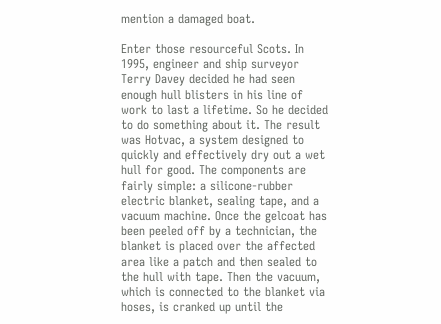mention a damaged boat.

Enter those resourceful Scots. In 1995, engineer and ship surveyor Terry Davey decided he had seen enough hull blisters in his line of work to last a lifetime. So he decided to do something about it. The result was Hotvac, a system designed to quickly and effectively dry out a wet hull for good. The components are fairly simple: a silicone-rubber electric blanket, sealing tape, and a vacuum machine. Once the gelcoat has been peeled off by a technician, the blanket is placed over the affected area like a patch and then sealed to the hull with tape. Then the vacuum, which is connected to the blanket via hoses, is cranked up until the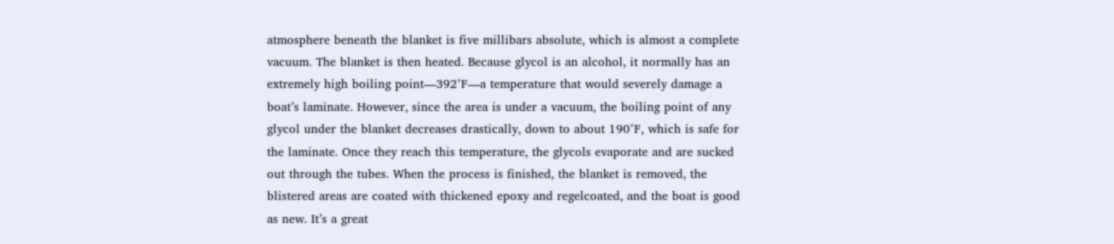atmosphere beneath the blanket is five millibars absolute, which is almost a complete vacuum. The blanket is then heated. Because glycol is an alcohol, it normally has an extremely high boiling point—392°F—a temperature that would severely damage a boat’s laminate. However, since the area is under a vacuum, the boiling point of any glycol under the blanket decreases drastically, down to about 190°F, which is safe for the laminate. Once they reach this temperature, the glycols evaporate and are sucked out through the tubes. When the process is finished, the blanket is removed, the blistered areas are coated with thickened epoxy and regelcoated, and the boat is good as new. It’s a great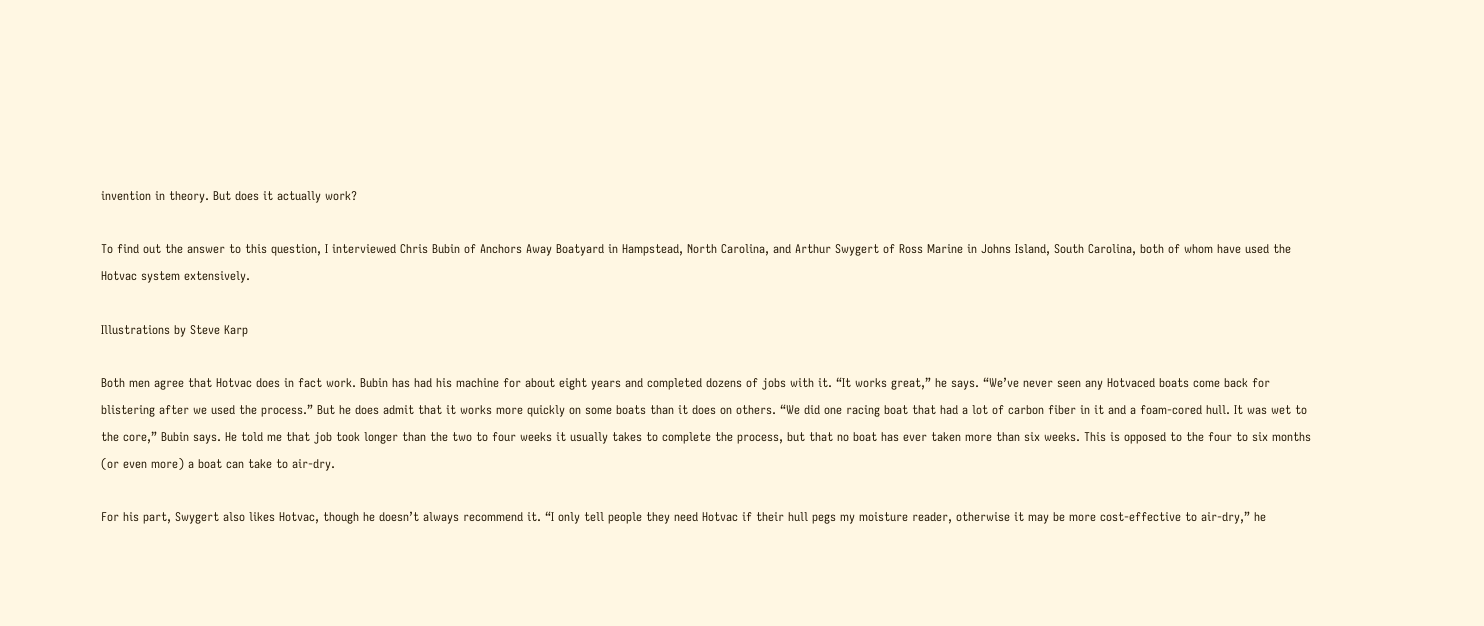invention in theory. But does it actually work?

To find out the answer to this question, I interviewed Chris Bubin of Anchors Away Boatyard in Hampstead, North Carolina, and Arthur Swygert of Ross Marine in Johns Island, South Carolina, both of whom have used the Hotvac system extensively.

Illustrations by Steve Karp

Both men agree that Hotvac does in fact work. Bubin has had his machine for about eight years and completed dozens of jobs with it. “It works great,” he says. “We’ve never seen any Hotvaced boats come back for blistering after we used the process.” But he does admit that it works more quickly on some boats than it does on others. “We did one racing boat that had a lot of carbon fiber in it and a foam-cored hull. It was wet to the core,” Bubin says. He told me that job took longer than the two to four weeks it usually takes to complete the process, but that no boat has ever taken more than six weeks. This is opposed to the four to six months (or even more) a boat can take to air-dry.

For his part, Swygert also likes Hotvac, though he doesn’t always recommend it. “I only tell people they need Hotvac if their hull pegs my moisture reader, otherwise it may be more cost-effective to air-dry,” he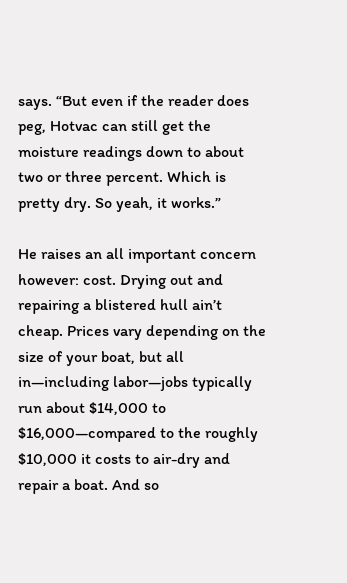says. “But even if the reader does peg, Hotvac can still get the moisture readings down to about two or three percent. Which is pretty dry. So yeah, it works.”

He raises an all important concern however: cost. Drying out and repairing a blistered hull ain’t cheap. Prices vary depending on the size of your boat, but all in—including labor—jobs typically run about $14,000 to $16,000—compared to the roughly $10,000 it costs to air-dry and repair a boat. And so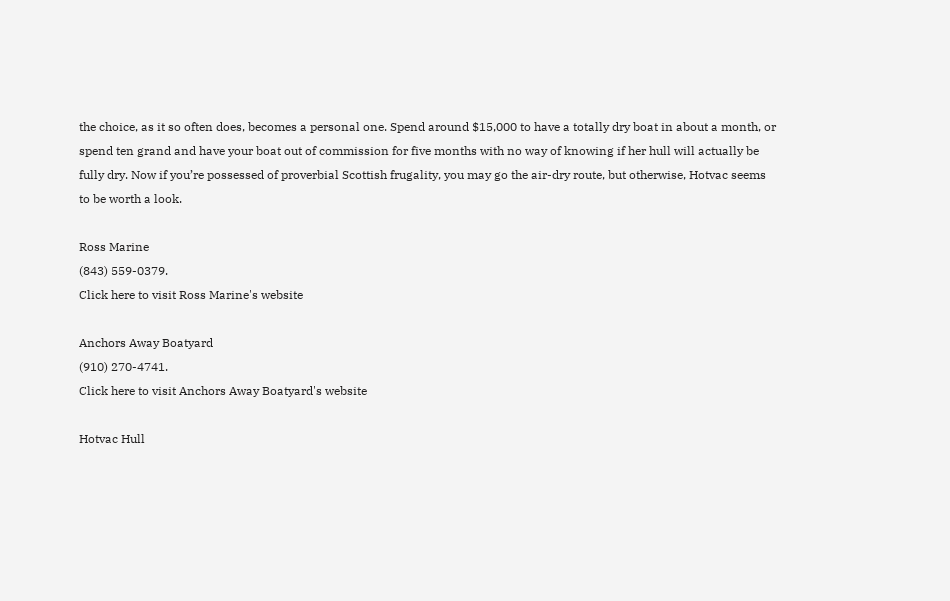the choice, as it so often does, becomes a personal one. Spend around $15,000 to have a totally dry boat in about a month, or spend ten grand and have your boat out of commission for five months with no way of knowing if her hull will actually be fully dry. Now if you’re possessed of proverbial Scottish frugality, you may go the air-dry route, but otherwise, Hotvac seems to be worth a look.

Ross Marine
(843) 559-0379.
Click here to visit Ross Marine's website

Anchors Away Boatyard
(910) 270-4741.
Click here to visit Anchors Away Boatyard's website

Hotvac Hull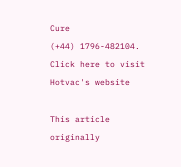Cure
(+44) 1796-482104.
Click here to visit Hotvac's website

This article originally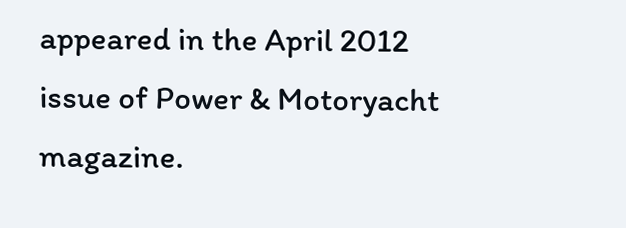appeared in the April 2012 issue of Power & Motoryacht magazine.